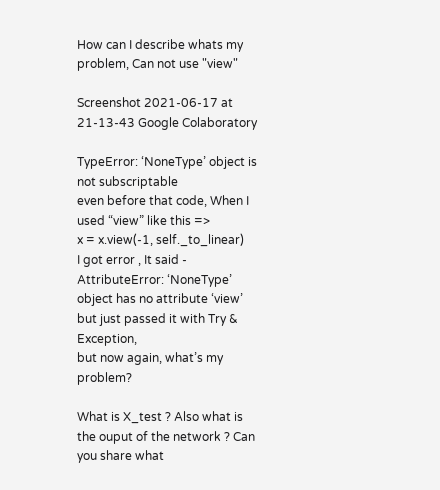How can I describe whats my problem, Can not use "view"

Screenshot 2021-06-17 at 21-13-43 Google Colaboratory

TypeError: ‘NoneType’ object is not subscriptable
even before that code, When I used “view” like this =>
x = x.view(-1, self._to_linear)
I got error , It said - AttributeError: ‘NoneType’ object has no attribute ‘view’
but just passed it with Try & Exception,
but now again, what’s my problem?

What is X_test ? Also what is the ouput of the network ? Can you share what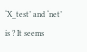‘X_test’ and ‘net’ is ? It seems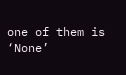one of them is ‘None’